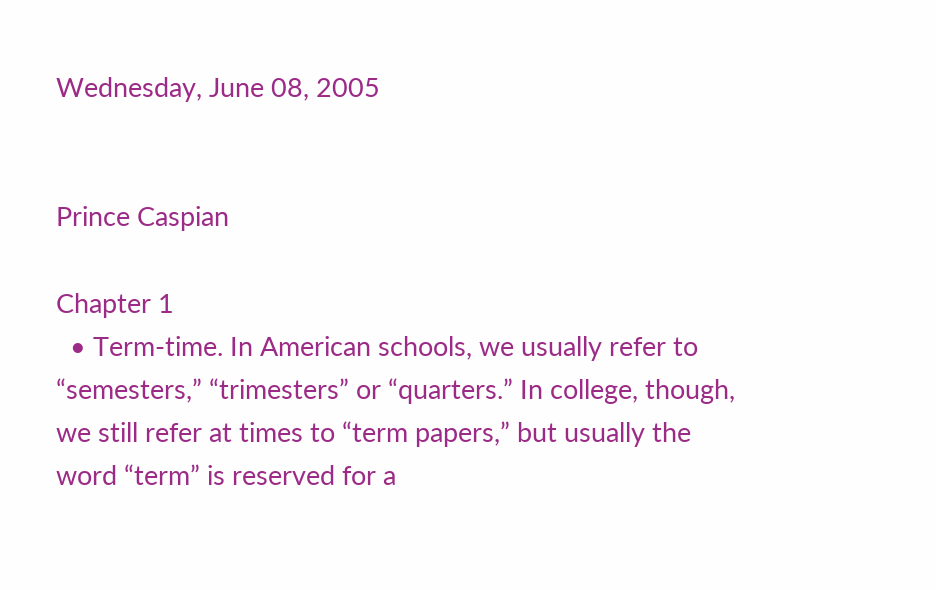Wednesday, June 08, 2005


Prince Caspian

Chapter 1
  • Term-time. In American schools, we usually refer to “semesters,” “trimesters” or “quarters.” In college, though, we still refer at times to “term papers,” but usually the word “term” is reserved for a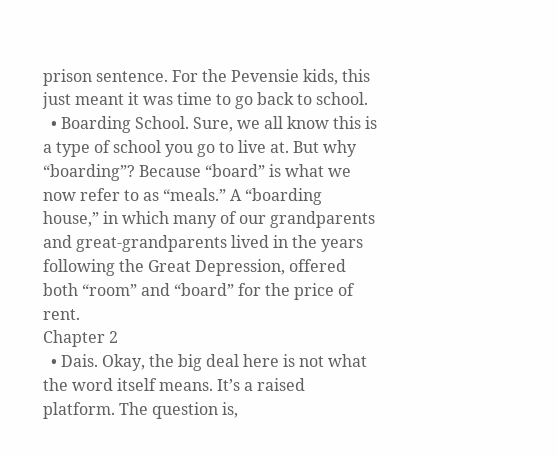prison sentence. For the Pevensie kids, this just meant it was time to go back to school.
  • Boarding School. Sure, we all know this is a type of school you go to live at. But why “boarding”? Because “board” is what we now refer to as “meals.” A “boarding house,” in which many of our grandparents and great-grandparents lived in the years following the Great Depression, offered both “room” and “board” for the price of rent.
Chapter 2
  • Dais. Okay, the big deal here is not what the word itself means. It’s a raised platform. The question is,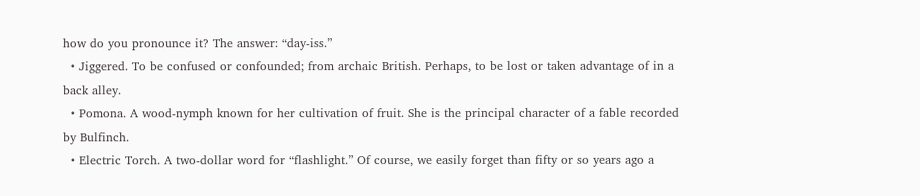how do you pronounce it? The answer: “day-iss.”
  • Jiggered. To be confused or confounded; from archaic British. Perhaps, to be lost or taken advantage of in a back alley.
  • Pomona. A wood-nymph known for her cultivation of fruit. She is the principal character of a fable recorded by Bulfinch.
  • Electric Torch. A two-dollar word for “flashlight.” Of course, we easily forget than fifty or so years ago a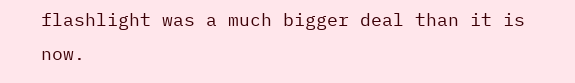flashlight was a much bigger deal than it is now.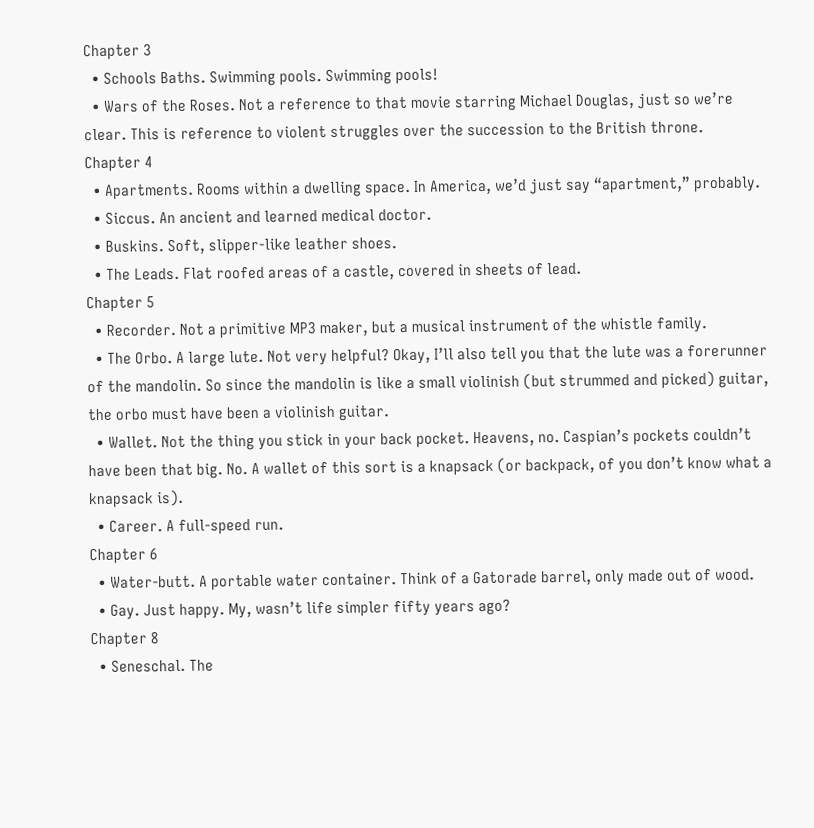Chapter 3
  • Schools Baths. Swimming pools. Swimming pools!
  • Wars of the Roses. Not a reference to that movie starring Michael Douglas, just so we’re clear. This is reference to violent struggles over the succession to the British throne.
Chapter 4
  • Apartments. Rooms within a dwelling space. In America, we’d just say “apartment,” probably.
  • Siccus. An ancient and learned medical doctor.
  • Buskins. Soft, slipper-like leather shoes.
  • The Leads. Flat roofed areas of a castle, covered in sheets of lead.
Chapter 5
  • Recorder. Not a primitive MP3 maker, but a musical instrument of the whistle family.
  • The Orbo. A large lute. Not very helpful? Okay, I’ll also tell you that the lute was a forerunner of the mandolin. So since the mandolin is like a small violinish (but strummed and picked) guitar, the orbo must have been a violinish guitar.
  • Wallet. Not the thing you stick in your back pocket. Heavens, no. Caspian’s pockets couldn’t have been that big. No. A wallet of this sort is a knapsack (or backpack, of you don’t know what a knapsack is).
  • Career. A full-speed run.
Chapter 6
  • Water-butt. A portable water container. Think of a Gatorade barrel, only made out of wood.
  • Gay. Just happy. My, wasn’t life simpler fifty years ago?
Chapter 8
  • Seneschal. The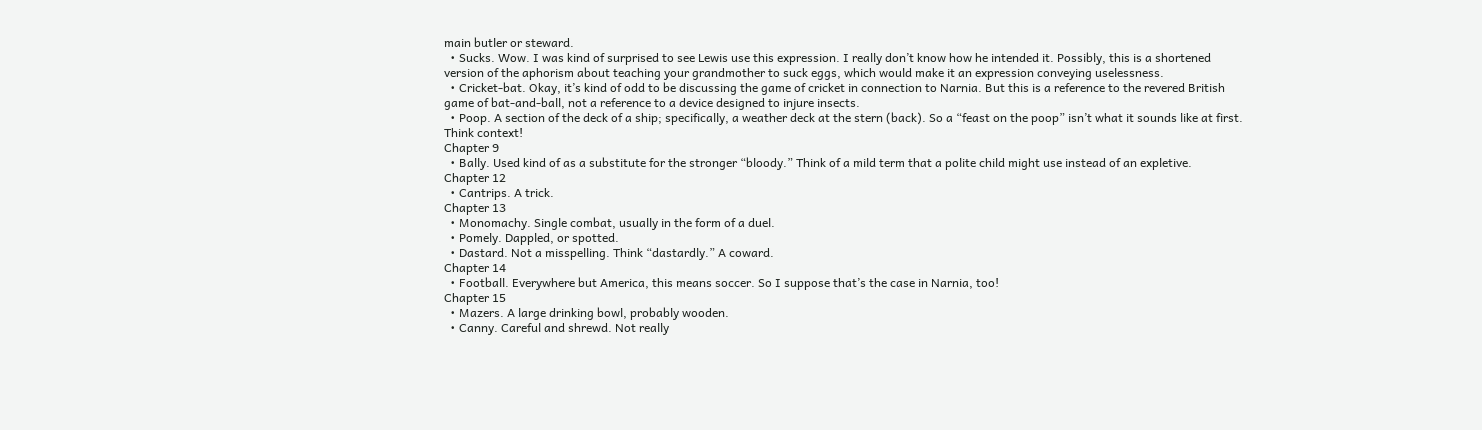main butler or steward.
  • Sucks. Wow. I was kind of surprised to see Lewis use this expression. I really don’t know how he intended it. Possibly, this is a shortened version of the aphorism about teaching your grandmother to suck eggs, which would make it an expression conveying uselessness.
  • Cricket-bat. Okay, it’s kind of odd to be discussing the game of cricket in connection to Narnia. But this is a reference to the revered British game of bat-and-ball, not a reference to a device designed to injure insects.
  • Poop. A section of the deck of a ship; specifically, a weather deck at the stern (back). So a “feast on the poop” isn’t what it sounds like at first. Think context!
Chapter 9
  • Bally. Used kind of as a substitute for the stronger “bloody.” Think of a mild term that a polite child might use instead of an expletive.
Chapter 12
  • Cantrips. A trick.
Chapter 13
  • Monomachy. Single combat, usually in the form of a duel.
  • Pomely. Dappled, or spotted.
  • Dastard. Not a misspelling. Think “dastardly.” A coward.
Chapter 14
  • Football. Everywhere but America, this means soccer. So I suppose that’s the case in Narnia, too!
Chapter 15
  • Mazers. A large drinking bowl, probably wooden.
  • Canny. Careful and shrewd. Not really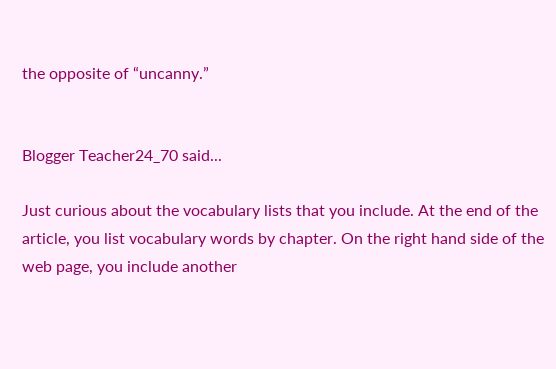the opposite of “uncanny.”


Blogger Teacher24_70 said...

Just curious about the vocabulary lists that you include. At the end of the article, you list vocabulary words by chapter. On the right hand side of the web page, you include another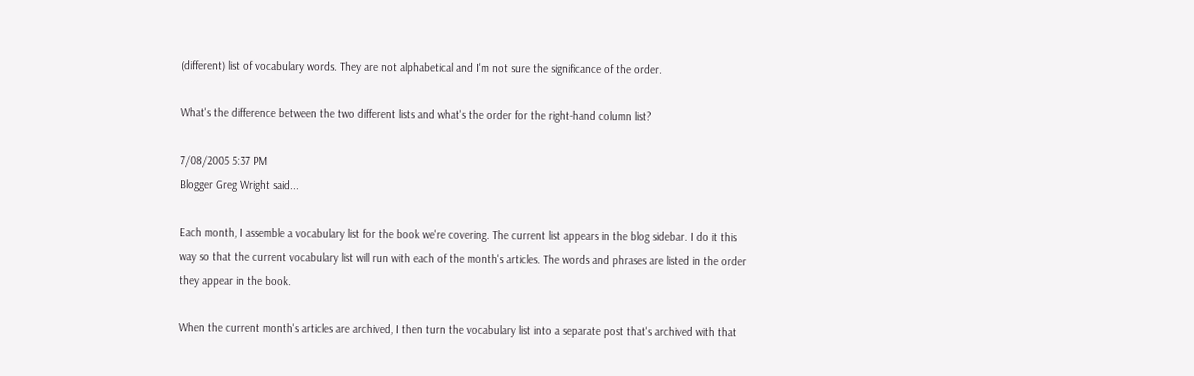(different) list of vocabulary words. They are not alphabetical and I'm not sure the significance of the order.

What's the difference between the two different lists and what's the order for the right-hand column list?

7/08/2005 5:37 PM
Blogger Greg Wright said...

Each month, I assemble a vocabulary list for the book we're covering. The current list appears in the blog sidebar. I do it this way so that the current vocabulary list will run with each of the month's articles. The words and phrases are listed in the order they appear in the book.

When the current month's articles are archived, I then turn the vocabulary list into a separate post that's archived with that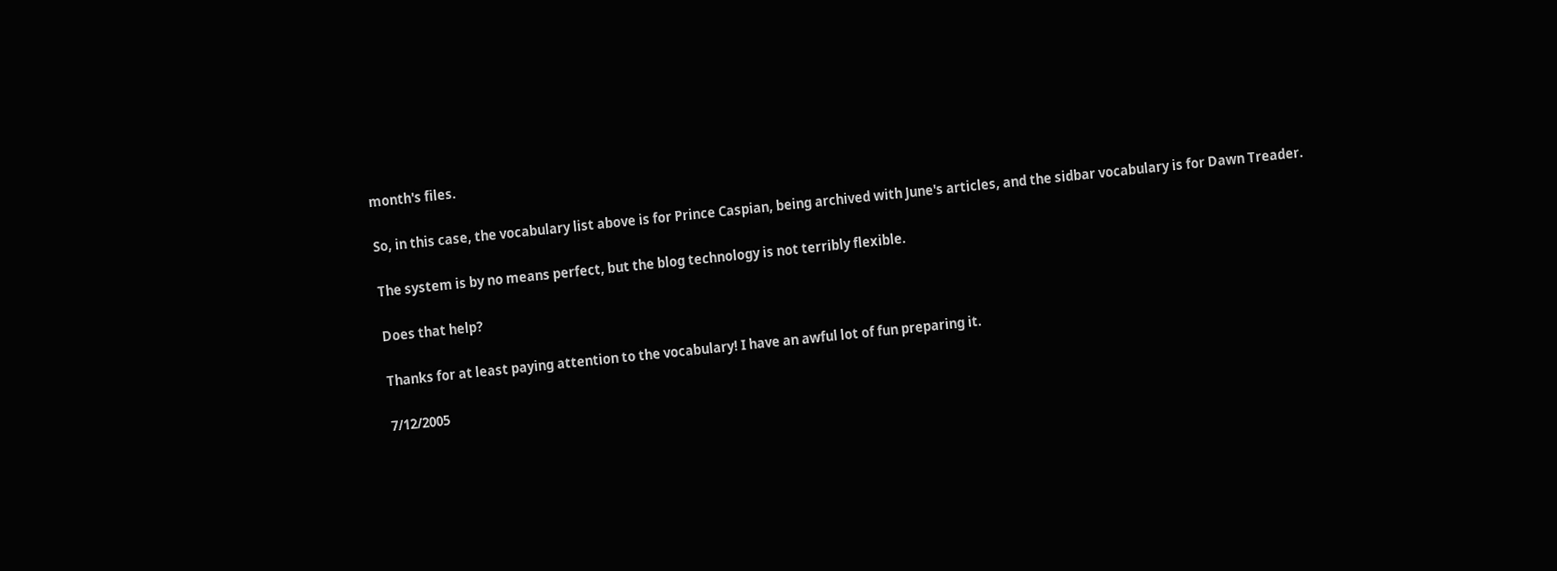month's files.

So, in this case, the vocabulary list above is for Prince Caspian, being archived with June's articles, and the sidbar vocabulary is for Dawn Treader.

The system is by no means perfect, but the blog technology is not terribly flexible.

Does that help?

Thanks for at least paying attention to the vocabulary! I have an awful lot of fun preparing it.

7/12/2005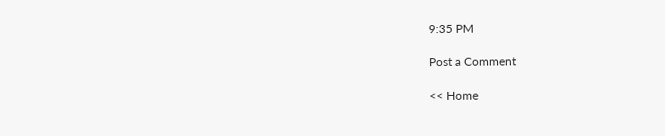9:35 PM

Post a Comment

<< Home